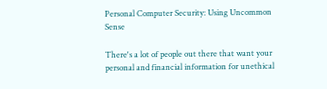Personal Computer Security: Using Uncommon Sense

There's a lot of people out there that want your personal and financial information for unethical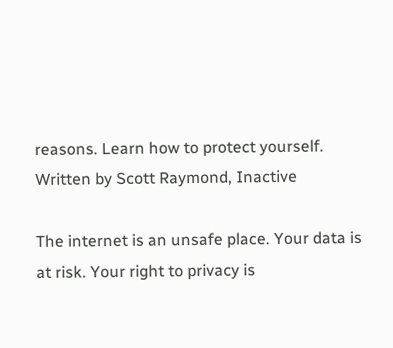reasons. Learn how to protect yourself.
Written by Scott Raymond, Inactive

The internet is an unsafe place. Your data is at risk. Your right to privacy is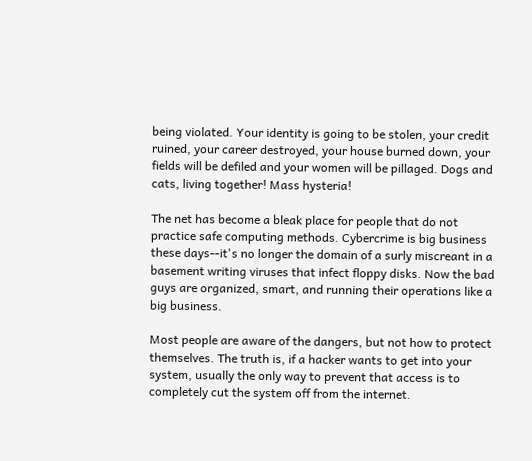being violated. Your identity is going to be stolen, your credit ruined, your career destroyed, your house burned down, your fields will be defiled and your women will be pillaged. Dogs and cats, living together! Mass hysteria!

The net has become a bleak place for people that do not practice safe computing methods. Cybercrime is big business these days--it's no longer the domain of a surly miscreant in a basement writing viruses that infect floppy disks. Now the bad guys are organized, smart, and running their operations like a big business.

Most people are aware of the dangers, but not how to protect themselves. The truth is, if a hacker wants to get into your system, usually the only way to prevent that access is to completely cut the system off from the internet.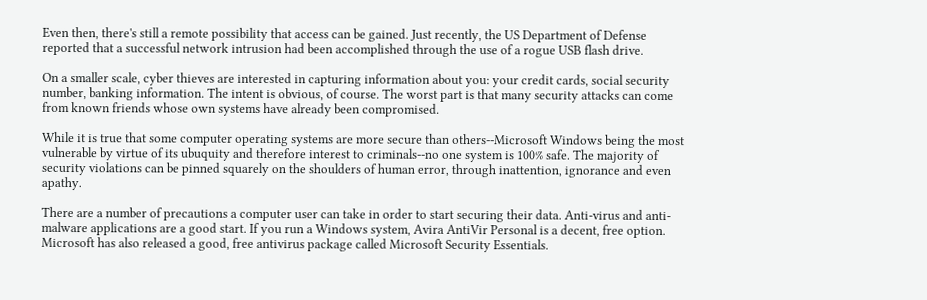Even then, there's still a remote possibility that access can be gained. Just recently, the US Department of Defense reported that a successful network intrusion had been accomplished through the use of a rogue USB flash drive.

On a smaller scale, cyber thieves are interested in capturing information about you: your credit cards, social security number, banking information. The intent is obvious, of course. The worst part is that many security attacks can come from known friends whose own systems have already been compromised.

While it is true that some computer operating systems are more secure than others--Microsoft Windows being the most vulnerable by virtue of its ubuquity and therefore interest to criminals--no one system is 100% safe. The majority of security violations can be pinned squarely on the shoulders of human error, through inattention, ignorance and even apathy.

There are a number of precautions a computer user can take in order to start securing their data. Anti-virus and anti-malware applications are a good start. If you run a Windows system, Avira AntiVir Personal is a decent, free option. Microsoft has also released a good, free antivirus package called Microsoft Security Essentials.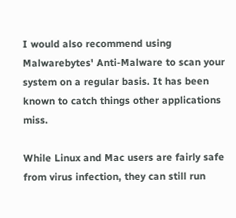I would also recommend using Malwarebytes' Anti-Malware to scan your system on a regular basis. It has been known to catch things other applications miss.

While Linux and Mac users are fairly safe from virus infection, they can still run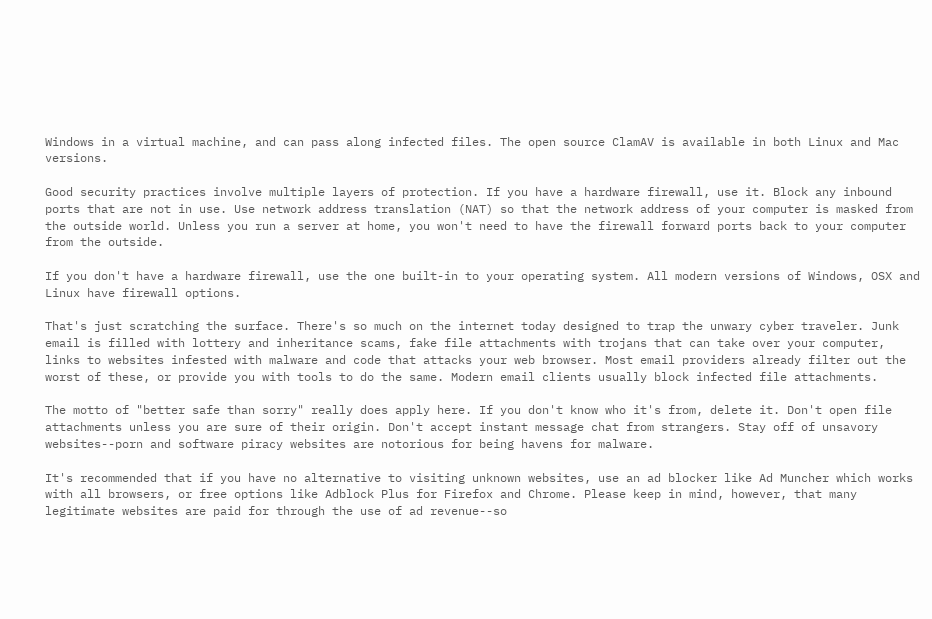Windows in a virtual machine, and can pass along infected files. The open source ClamAV is available in both Linux and Mac versions.

Good security practices involve multiple layers of protection. If you have a hardware firewall, use it. Block any inbound ports that are not in use. Use network address translation (NAT) so that the network address of your computer is masked from the outside world. Unless you run a server at home, you won't need to have the firewall forward ports back to your computer from the outside.

If you don't have a hardware firewall, use the one built-in to your operating system. All modern versions of Windows, OSX and Linux have firewall options.

That's just scratching the surface. There's so much on the internet today designed to trap the unwary cyber traveler. Junk email is filled with lottery and inheritance scams, fake file attachments with trojans that can take over your computer, links to websites infested with malware and code that attacks your web browser. Most email providers already filter out the worst of these, or provide you with tools to do the same. Modern email clients usually block infected file attachments.

The motto of "better safe than sorry" really does apply here. If you don't know who it's from, delete it. Don't open file attachments unless you are sure of their origin. Don't accept instant message chat from strangers. Stay off of unsavory websites--porn and software piracy websites are notorious for being havens for malware.

It's recommended that if you have no alternative to visiting unknown websites, use an ad blocker like Ad Muncher which works with all browsers, or free options like Adblock Plus for Firefox and Chrome. Please keep in mind, however, that many legitimate websites are paid for through the use of ad revenue--so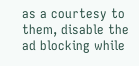as a courtesy to them, disable the ad blocking while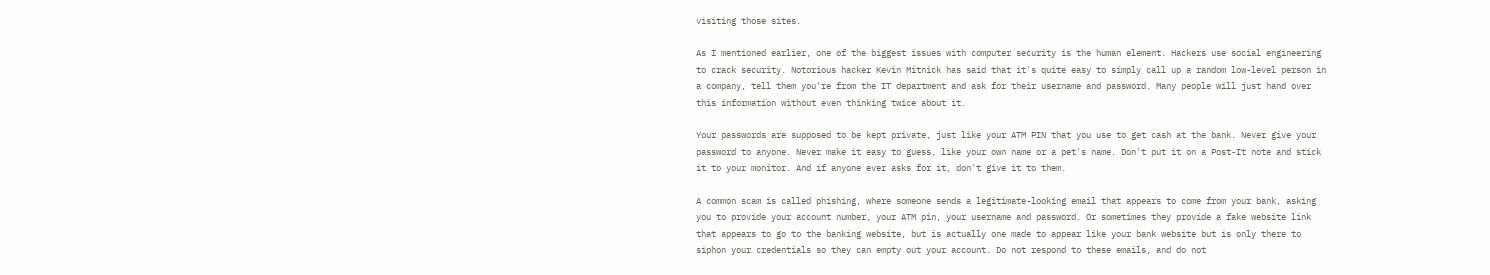visiting those sites.

As I mentioned earlier, one of the biggest issues with computer security is the human element. Hackers use social engineering to crack security. Notorious hacker Kevin Mitnick has said that it's quite easy to simply call up a random low-level person in a company, tell them you're from the IT department and ask for their username and password. Many people will just hand over this information without even thinking twice about it.

Your passwords are supposed to be kept private, just like your ATM PIN that you use to get cash at the bank. Never give your password to anyone. Never make it easy to guess, like your own name or a pet's name. Don't put it on a Post-It note and stick it to your monitor. And if anyone ever asks for it, don't give it to them.

A common scam is called phishing, where someone sends a legitimate-looking email that appears to come from your bank, asking you to provide your account number, your ATM pin, your username and password. Or sometimes they provide a fake website link that appears to go to the banking website, but is actually one made to appear like your bank website but is only there to siphon your credentials so they can empty out your account. Do not respond to these emails, and do not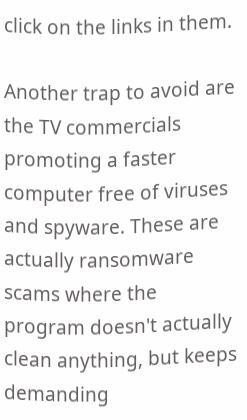click on the links in them.

Another trap to avoid are the TV commercials promoting a faster computer free of viruses and spyware. These are actually ransomware scams where the program doesn't actually clean anything, but keeps demanding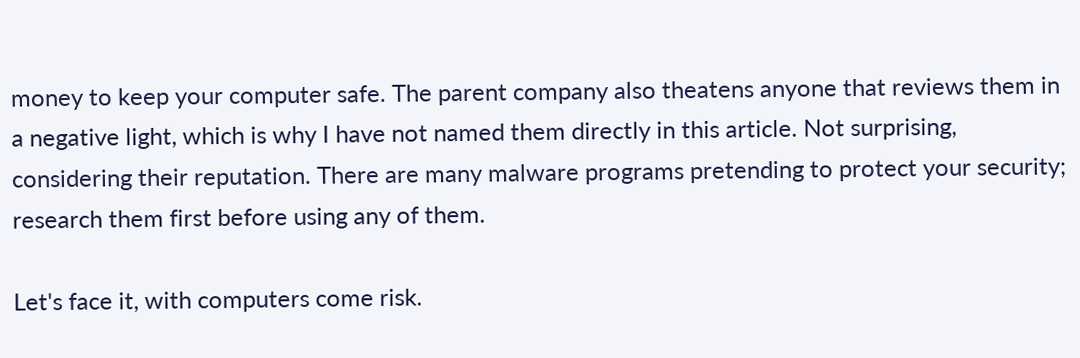money to keep your computer safe. The parent company also theatens anyone that reviews them in a negative light, which is why I have not named them directly in this article. Not surprising, considering their reputation. There are many malware programs pretending to protect your security; research them first before using any of them.

Let's face it, with computers come risk.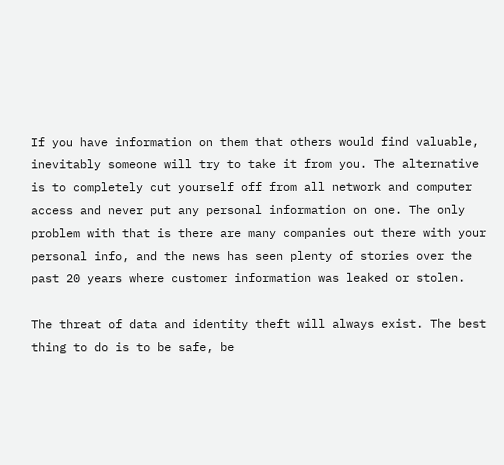If you have information on them that others would find valuable, inevitably someone will try to take it from you. The alternative is to completely cut yourself off from all network and computer access and never put any personal information on one. The only problem with that is there are many companies out there with your personal info, and the news has seen plenty of stories over the past 20 years where customer information was leaked or stolen.

The threat of data and identity theft will always exist. The best thing to do is to be safe, be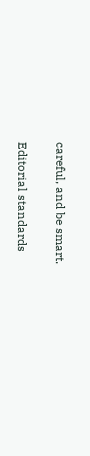careful, and be smart.

Editorial standards